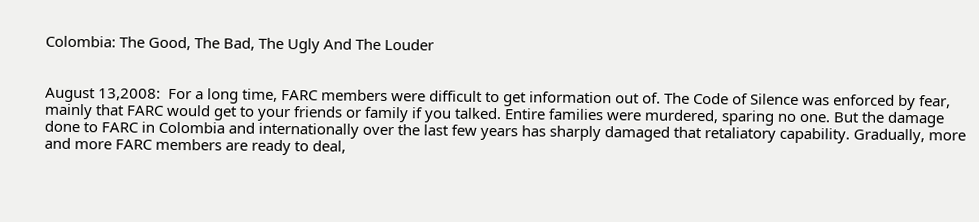Colombia: The Good, The Bad, The Ugly And The Louder


August 13,2008:  For a long time, FARC members were difficult to get information out of. The Code of Silence was enforced by fear, mainly that FARC would get to your friends or family if you talked. Entire families were murdered, sparing no one. But the damage done to FARC in Colombia and internationally over the last few years has sharply damaged that retaliatory capability. Gradually, more and more FARC members are ready to deal,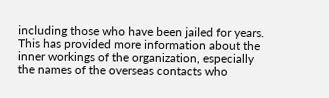including those who have been jailed for years. This has provided more information about the inner workings of the organization, especially the names of the overseas contacts who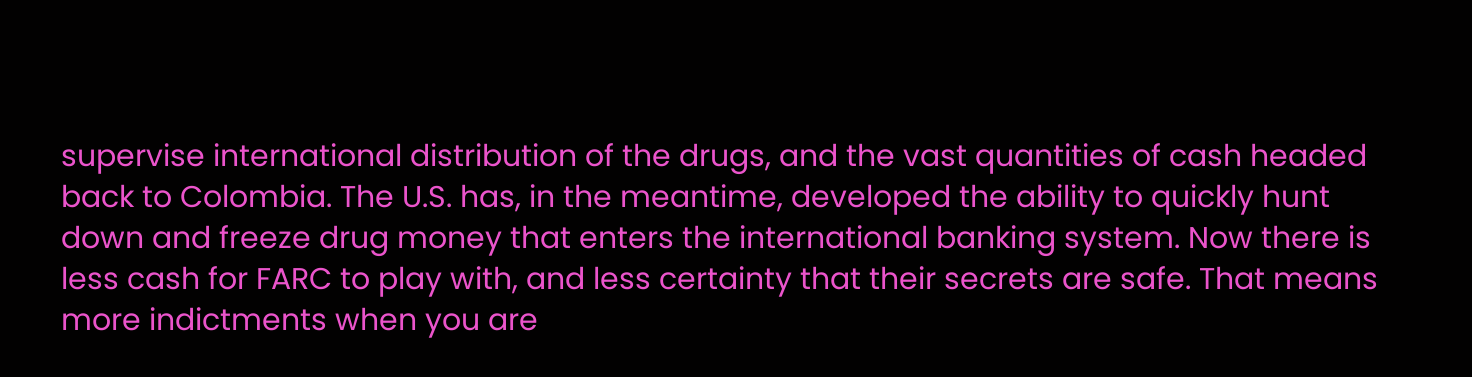supervise international distribution of the drugs, and the vast quantities of cash headed back to Colombia. The U.S. has, in the meantime, developed the ability to quickly hunt down and freeze drug money that enters the international banking system. Now there is less cash for FARC to play with, and less certainty that their secrets are safe. That means more indictments when you are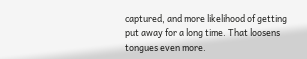captured, and more likelihood of getting put away for a long time. That loosens tongues even more.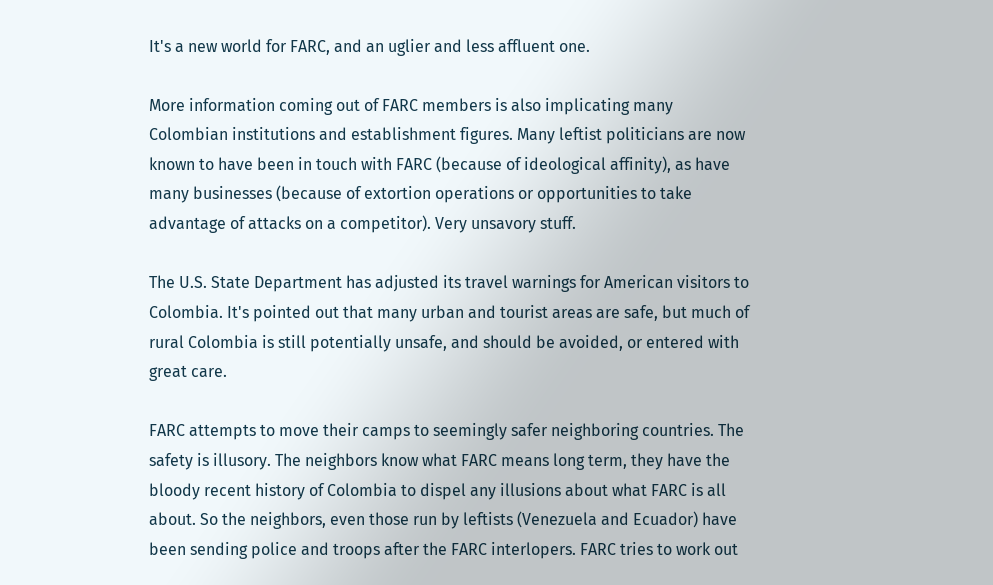It's a new world for FARC, and an uglier and less affluent one.

More information coming out of FARC members is also implicating many Colombian institutions and establishment figures. Many leftist politicians are now known to have been in touch with FARC (because of ideological affinity), as have many businesses (because of extortion operations or opportunities to take advantage of attacks on a competitor). Very unsavory stuff.

The U.S. State Department has adjusted its travel warnings for American visitors to Colombia. It's pointed out that many urban and tourist areas are safe, but much of rural Colombia is still potentially unsafe, and should be avoided, or entered with great care.

FARC attempts to move their camps to seemingly safer neighboring countries. The safety is illusory. The neighbors know what FARC means long term, they have the bloody recent history of Colombia to dispel any illusions about what FARC is all about. So the neighbors, even those run by leftists (Venezuela and Ecuador) have been sending police and troops after the FARC interlopers. FARC tries to work out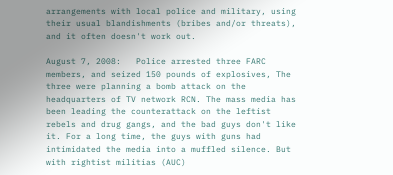arrangements with local police and military, using their usual blandishments (bribes and/or threats), and it often doesn't work out.

August 7, 2008:   Police arrested three FARC members, and seized 150 pounds of explosives, The three were planning a bomb attack on the headquarters of TV network RCN. The mass media has been leading the counterattack on the leftist rebels and drug gangs, and the bad guys don't like it. For a long time, the guys with guns had intimidated the media into a muffled silence. But with rightist militias (AUC)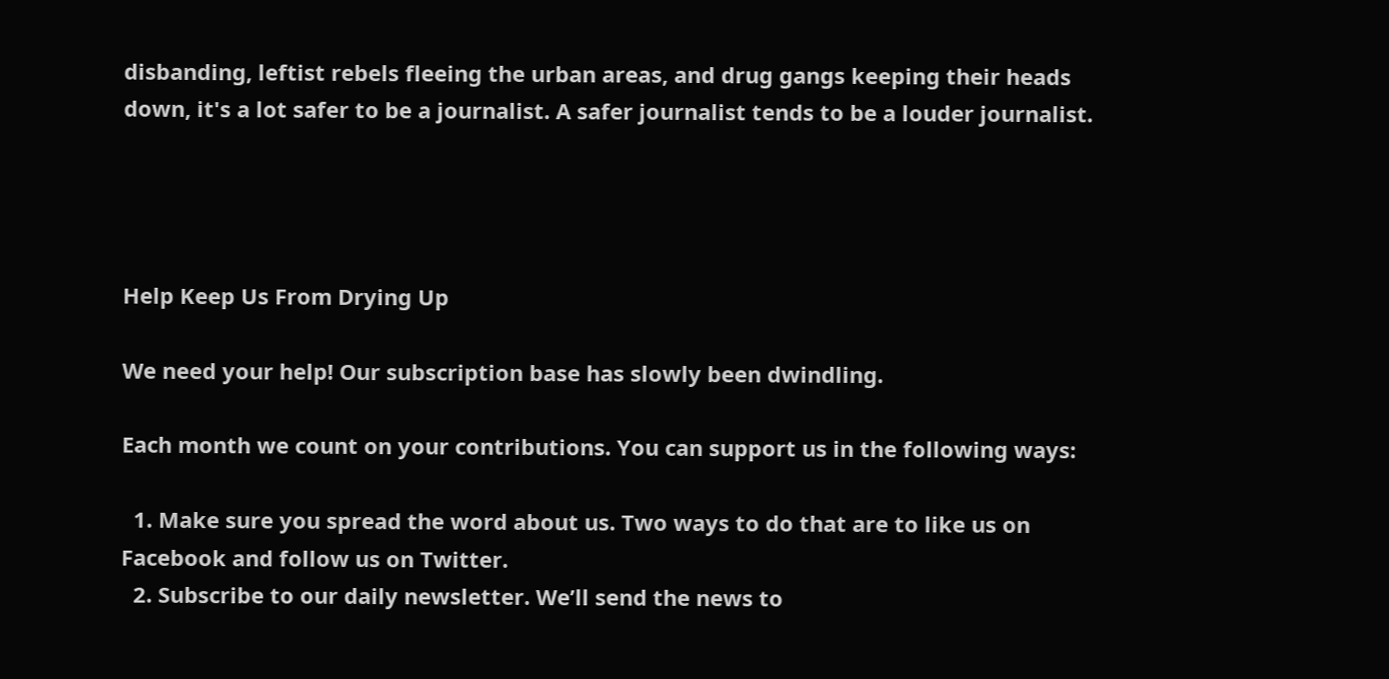disbanding, leftist rebels fleeing the urban areas, and drug gangs keeping their heads down, it's a lot safer to be a journalist. A safer journalist tends to be a louder journalist.




Help Keep Us From Drying Up

We need your help! Our subscription base has slowly been dwindling.

Each month we count on your contributions. You can support us in the following ways:

  1. Make sure you spread the word about us. Two ways to do that are to like us on Facebook and follow us on Twitter.
  2. Subscribe to our daily newsletter. We’ll send the news to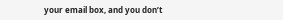your email box, and you don’t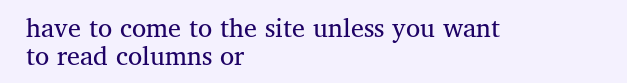have to come to the site unless you want to read columns or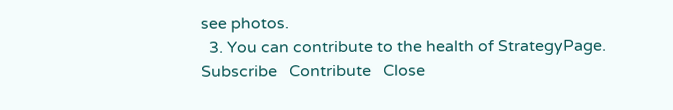see photos.
  3. You can contribute to the health of StrategyPage.
Subscribe   Contribute   Close